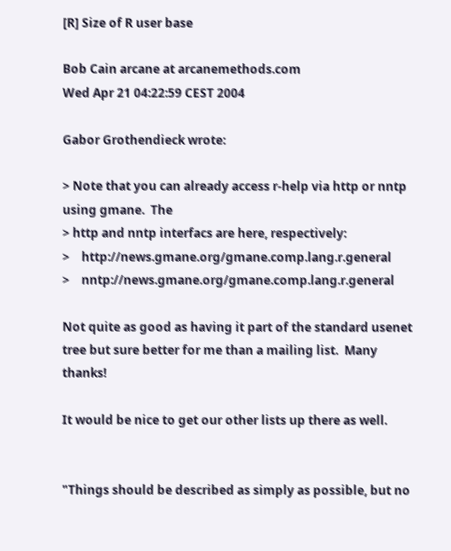[R] Size of R user base

Bob Cain arcane at arcanemethods.com
Wed Apr 21 04:22:59 CEST 2004

Gabor Grothendieck wrote:

> Note that you can already access r-help via http or nntp using gmane.  The
> http and nntp interfacs are here, respectively:
>    http://news.gmane.org/gmane.comp.lang.r.general
>    nntp://news.gmane.org/gmane.comp.lang.r.general

Not quite as good as having it part of the standard usenet
tree but sure better for me than a mailing list.  Many  thanks!

It would be nice to get our other lists up there as well.


"Things should be described as simply as possible, but no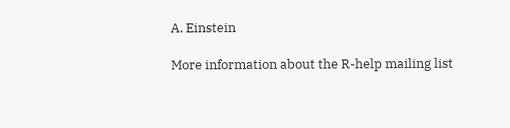A. Einstein

More information about the R-help mailing list